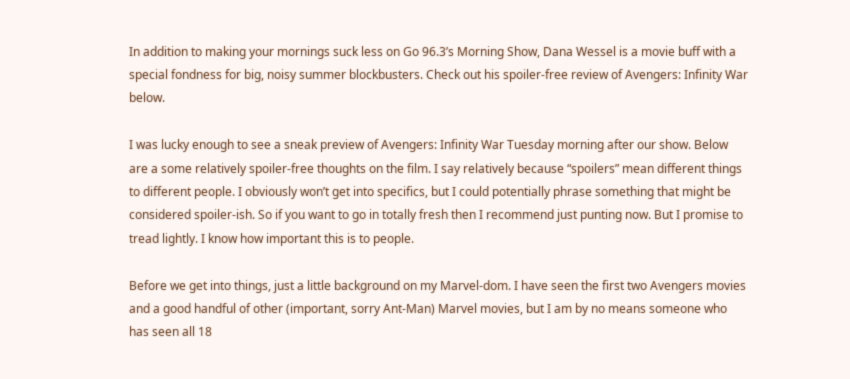In addition to making your mornings suck less on Go 96.3’s Morning Show, Dana Wessel is a movie buff with a special fondness for big, noisy summer blockbusters. Check out his spoiler-free review of Avengers: Infinity War below.

I was lucky enough to see a sneak preview of Avengers: Infinity War Tuesday morning after our show. Below are a some relatively spoiler-free thoughts on the film. I say relatively because “spoilers” mean different things to different people. I obviously won’t get into specifics, but I could potentially phrase something that might be considered spoiler-ish. So if you want to go in totally fresh then I recommend just punting now. But I promise to tread lightly. I know how important this is to people.

Before we get into things, just a little background on my Marvel-dom. I have seen the first two Avengers movies and a good handful of other (important, sorry Ant-Man) Marvel movies, but I am by no means someone who has seen all 18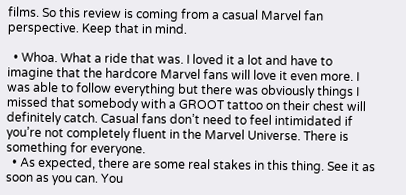films. So this review is coming from a casual Marvel fan perspective. Keep that in mind.

  • Whoa. What a ride that was. I loved it a lot and have to imagine that the hardcore Marvel fans will love it even more. I was able to follow everything but there was obviously things I missed that somebody with a GROOT tattoo on their chest will definitely catch. Casual fans don’t need to feel intimidated if you’re not completely fluent in the Marvel Universe. There is something for everyone.
  • As expected, there are some real stakes in this thing. See it as soon as you can. You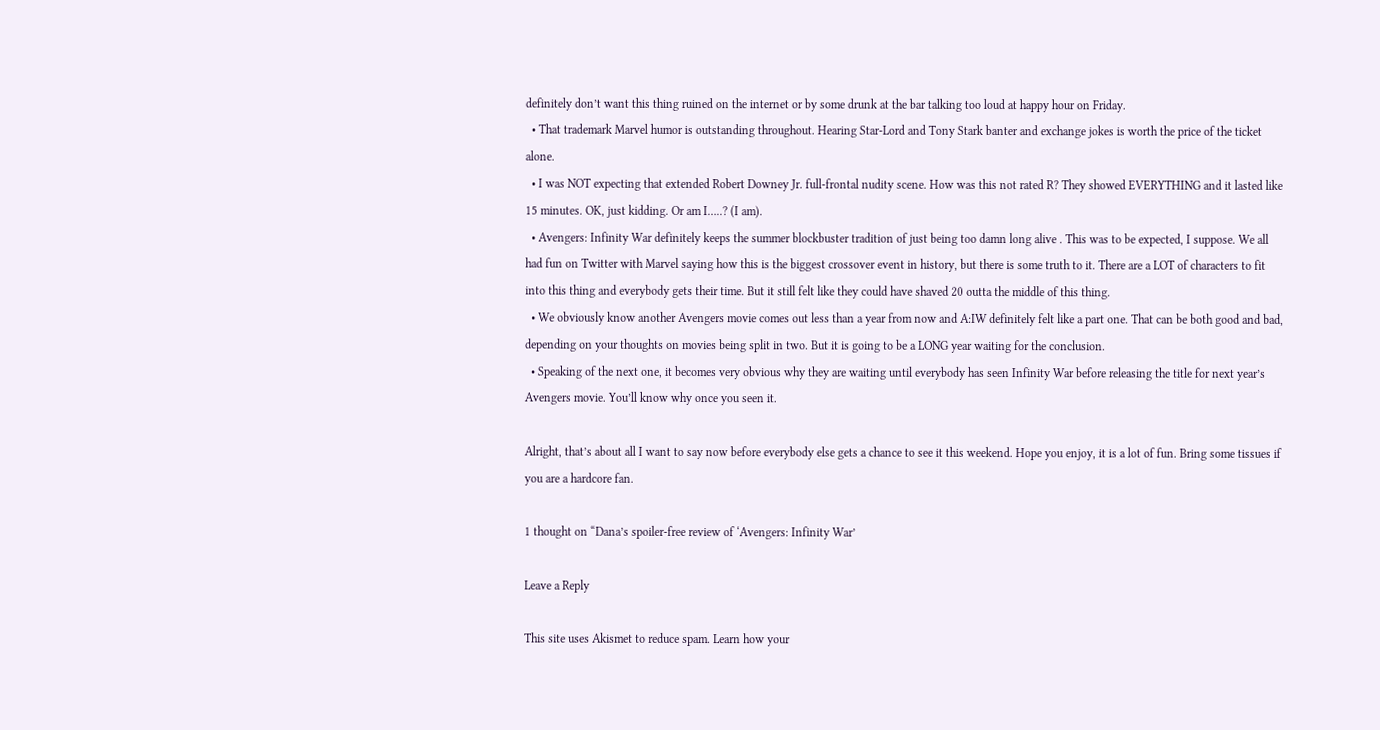definitely don’t want this thing ruined on the internet or by some drunk at the bar talking too loud at happy hour on Friday.
  • That trademark Marvel humor is outstanding throughout. Hearing Star-Lord and Tony Stark banter and exchange jokes is worth the price of the ticket alone.
  • I was NOT expecting that extended Robert Downey Jr. full-frontal nudity scene. How was this not rated R? They showed EVERYTHING and it lasted like 15 minutes. OK, just kidding. Or am I…..? (I am).
  • Avengers: Infinity War definitely keeps the summer blockbuster tradition of just being too damn long alive . This was to be expected, I suppose. We all had fun on Twitter with Marvel saying how this is the biggest crossover event in history, but there is some truth to it. There are a LOT of characters to fit into this thing and everybody gets their time. But it still felt like they could have shaved 20 outta the middle of this thing.
  • We obviously know another Avengers movie comes out less than a year from now and A:IW definitely felt like a part one. That can be both good and bad, depending on your thoughts on movies being split in two. But it is going to be a LONG year waiting for the conclusion.
  • Speaking of the next one, it becomes very obvious why they are waiting until everybody has seen Infinity War before releasing the title for next year’s Avengers movie. You’ll know why once you seen it.

Alright, that’s about all I want to say now before everybody else gets a chance to see it this weekend. Hope you enjoy, it is a lot of fun. Bring some tissues if you are a hardcore fan.

1 thought on “Dana’s spoiler-free review of ‘Avengers: Infinity War’

Leave a Reply

This site uses Akismet to reduce spam. Learn how your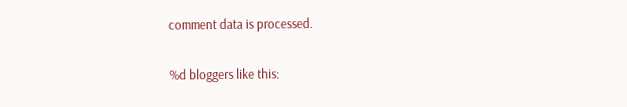comment data is processed.

%d bloggers like this: